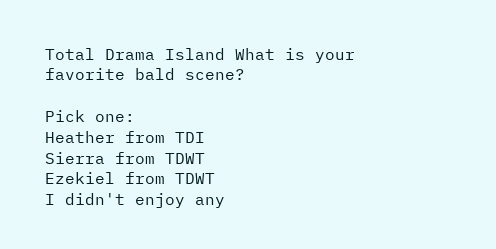Total Drama Island What is your favorite bald scene?

Pick one:
Heather from TDI
Sierra from TDWT
Ezekiel from TDWT
I didn't enjoy any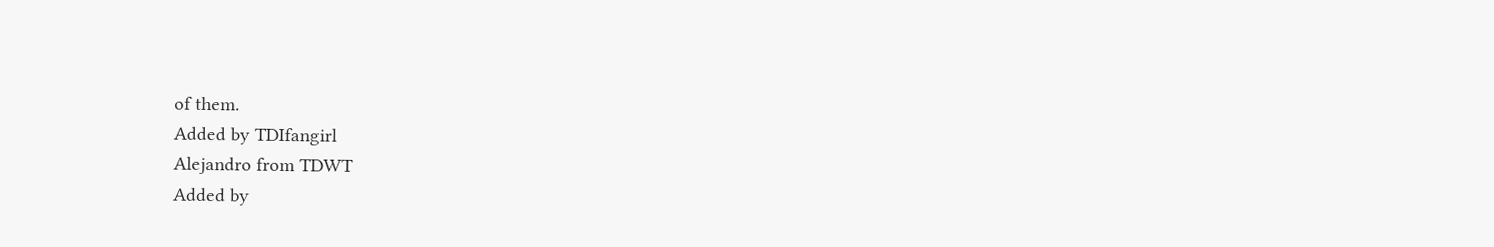of them.
Added by TDIfangirl
Alejandro from TDWT
Added by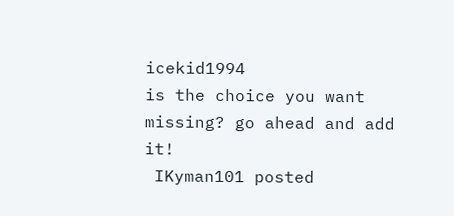icekid1994
is the choice you want missing? go ahead and add it!
 IKyman101 posted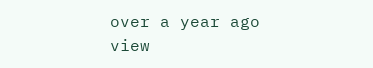over a year ago
view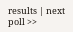results | next poll >>